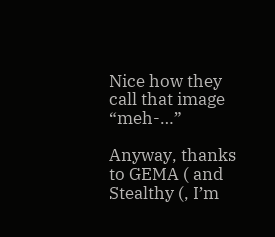Nice how they call that image “meh-…”

Anyway, thanks to GEMA ( and Stealthy (, I’m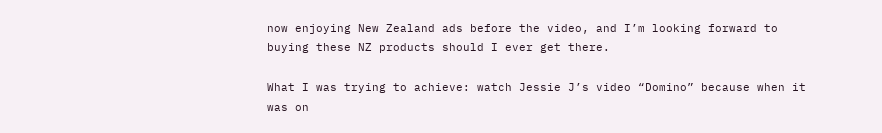now enjoying New Zealand ads before the video, and I’m looking forward to buying these NZ products should I ever get there.

What I was trying to achieve: watch Jessie J’s video “Domino” because when it was on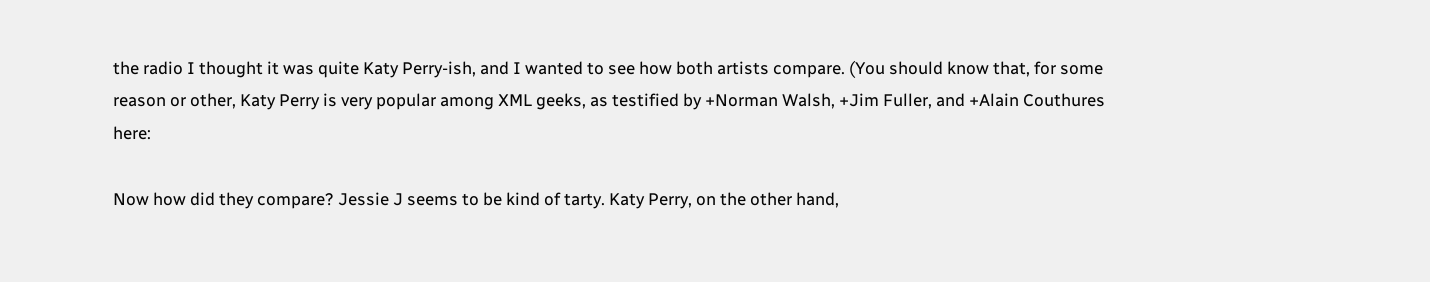the radio I thought it was quite Katy Perry-ish, and I wanted to see how both artists compare. (You should know that, for some reason or other, Katy Perry is very popular among XML geeks, as testified by +Norman Walsh, +Jim Fuller, and +Alain Couthures here:

Now how did they compare? Jessie J seems to be kind of tarty. Katy Perry, on the other hand,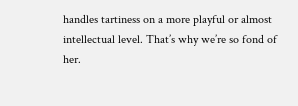handles tartiness on a more playful or almost intellectual level. That’s why we’re so fond of her.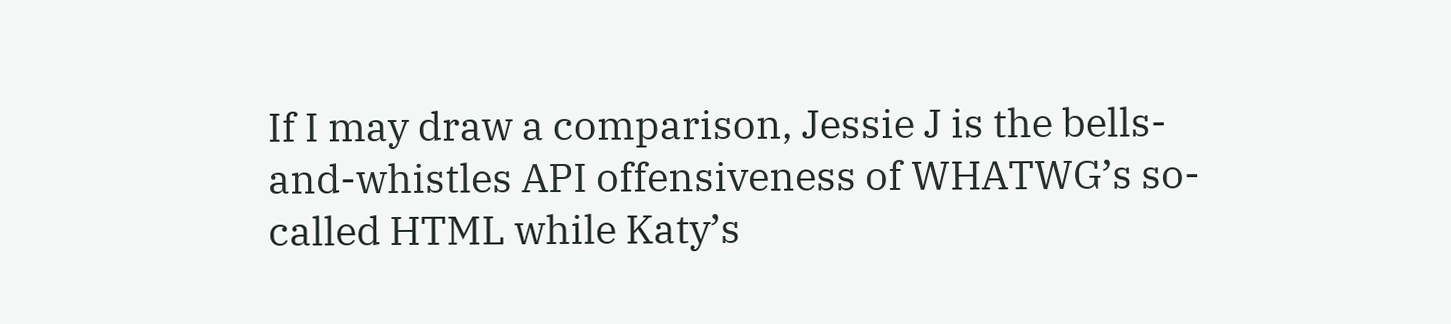If I may draw a comparison, Jessie J is the bells-and-whistles API offensiveness of WHATWG’s so-called HTML while Katy’s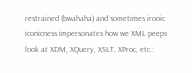restrained (bwahaha) and sometimes ironic iconicness impersonates how we XML peeps look at XDM, XQuery, XSLT, XProc, etc.: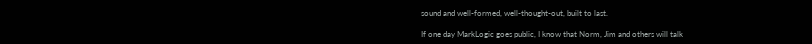sound and well-formed, well-thought-out, built to last.

If one day MarkLogic goes public, I know that Norm, Jim and others will talk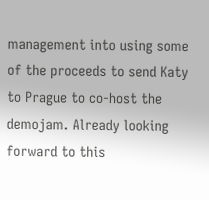management into using some of the proceeds to send Katy to Prague to co-host the demojam. Already looking forward to this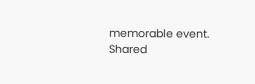memorable event.
Shared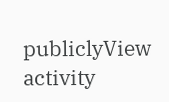publiclyView activity